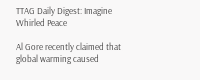TTAG Daily Digest: Imagine Whirled Peace

Al Gore recently claimed that global warming caused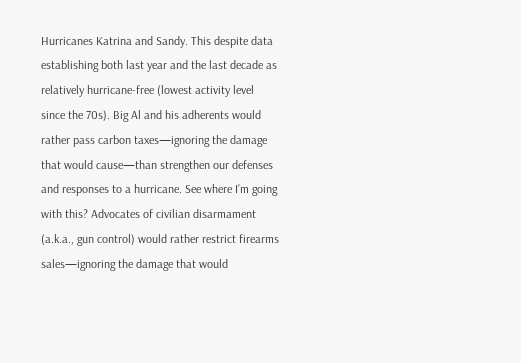Hurricanes Katrina and Sandy. This despite data establishing both last year and the last decade as relatively hurricane-free (lowest activity level since the 70s). Big Al and his adherents would rather pass carbon taxes—ignoring the damage that would cause—than strengthen our defenses and responses to a hurricane. See where I’m going with this? Advocates of civilian disarmament (a.k.a., gun control) would rather restrict firearms sales—ignoring the damage that would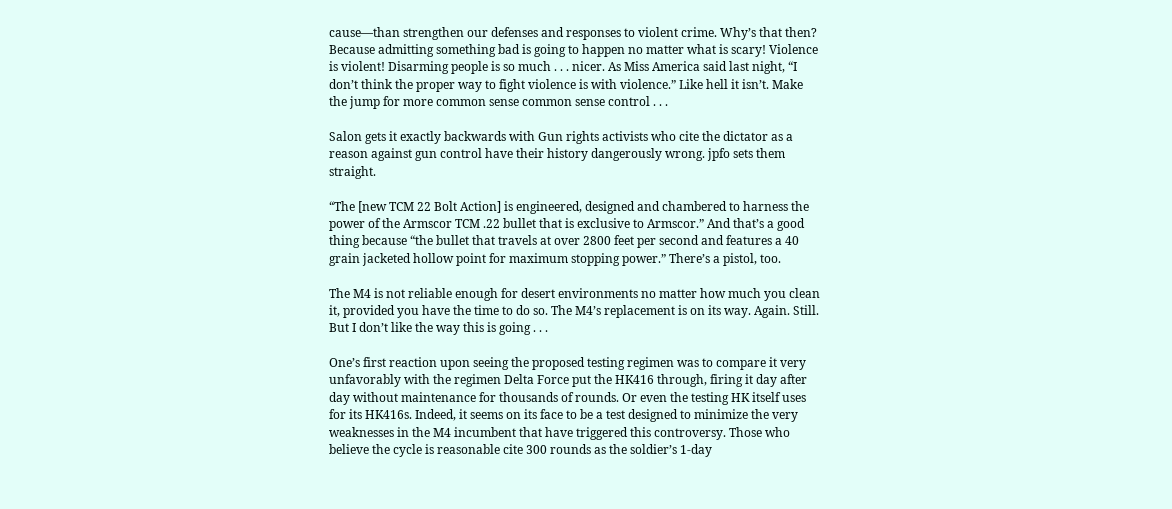cause—than strengthen our defenses and responses to violent crime. Why’s that then? Because admitting something bad is going to happen no matter what is scary! Violence is violent! Disarming people is so much . . . nicer. As Miss America said last night, “I don’t think the proper way to fight violence is with violence.” Like hell it isn’t. Make the jump for more common sense common sense control . . .

Salon gets it exactly backwards with Gun rights activists who cite the dictator as a reason against gun control have their history dangerously wrong. jpfo sets them straight.

“The [new TCM 22 Bolt Action] is engineered, designed and chambered to harness the power of the Armscor TCM .22 bullet that is exclusive to Armscor.” And that’s a good thing because “the bullet that travels at over 2800 feet per second and features a 40 grain jacketed hollow point for maximum stopping power.” There’s a pistol, too.

The M4 is not reliable enough for desert environments no matter how much you clean it, provided you have the time to do so. The M4’s replacement is on its way. Again. Still. But I don’t like the way this is going . . .

One’s first reaction upon seeing the proposed testing regimen was to compare it very unfavorably with the regimen Delta Force put the HK416 through, firing it day after day without maintenance for thousands of rounds. Or even the testing HK itself uses for its HK416s. Indeed, it seems on its face to be a test designed to minimize the very weaknesses in the M4 incumbent that have triggered this controversy. Those who believe the cycle is reasonable cite 300 rounds as the soldier’s 1-day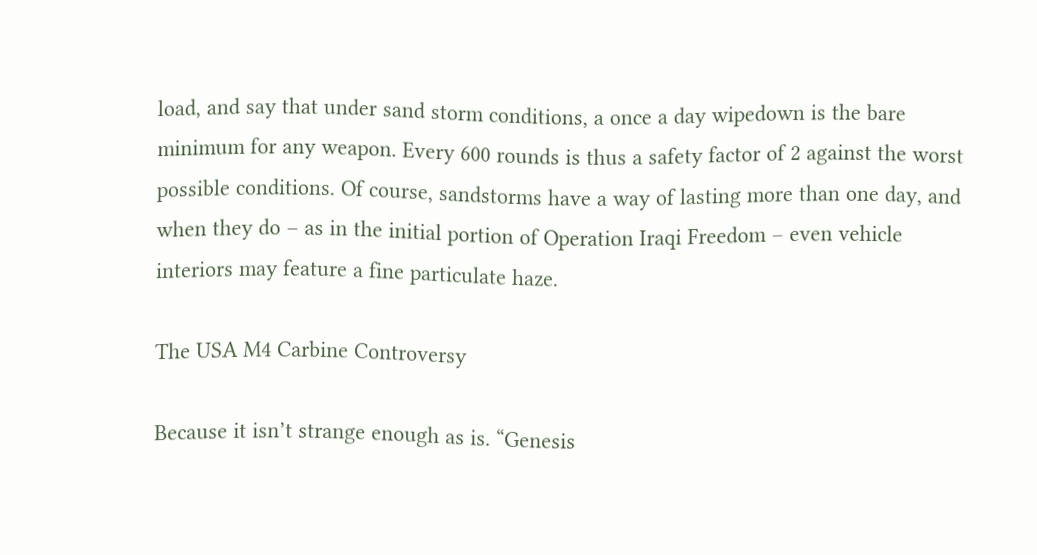load, and say that under sand storm conditions, a once a day wipedown is the bare minimum for any weapon. Every 600 rounds is thus a safety factor of 2 against the worst possible conditions. Of course, sandstorms have a way of lasting more than one day, and when they do – as in the initial portion of Operation Iraqi Freedom – even vehicle interiors may feature a fine particulate haze.

The USA M4 Carbine Controversy

Because it isn’t strange enough as is. “Genesis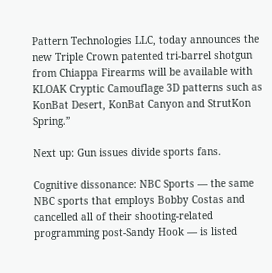Pattern Technologies LLC, today announces the new Triple Crown patented tri-barrel shotgun from Chiappa Firearms will be available with KLOAK Cryptic Camouflage 3D patterns such as KonBat Desert, KonBat Canyon and StrutKon Spring.”

Next up: Gun issues divide sports fans.

Cognitive dissonance: NBC Sports — the same NBC sports that employs Bobby Costas and cancelled all of their shooting-related programming post-Sandy Hook — is listed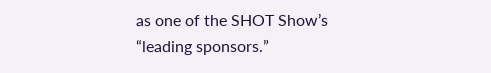as one of the SHOT Show’s “leading sponsors.”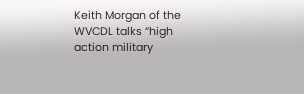Keith Morgan of the WVCDL talks “high action military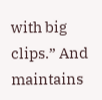with big clips.” And maintains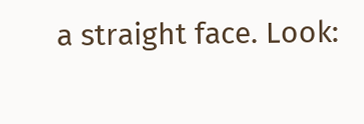a straight face. Look: